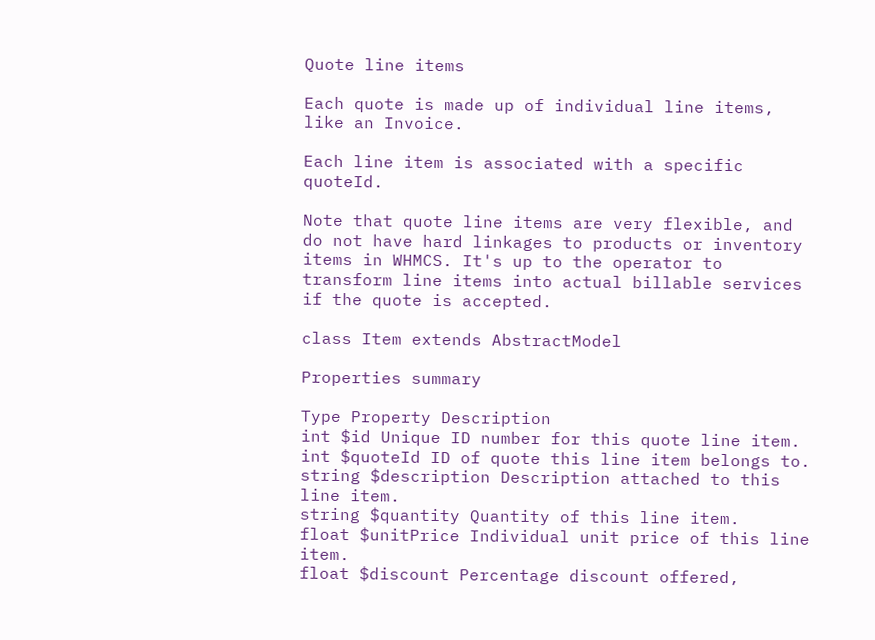Quote line items

Each quote is made up of individual line items, like an Invoice.

Each line item is associated with a specific quoteId.

Note that quote line items are very flexible, and do not have hard linkages to products or inventory items in WHMCS. It's up to the operator to transform line items into actual billable services if the quote is accepted.

class Item extends AbstractModel

Properties summary

Type Property Description
int $id Unique ID number for this quote line item.
int $quoteId ID of quote this line item belongs to.
string $description Description attached to this line item.
string $quantity Quantity of this line item.
float $unitPrice Individual unit price of this line item.
float $discount Percentage discount offered,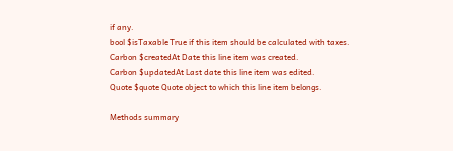if any.
bool $isTaxable True if this item should be calculated with taxes.
Carbon $createdAt Date this line item was created.
Carbon $updatedAt Last date this line item was edited.
Quote $quote Quote object to which this line item belongs.

Methods summary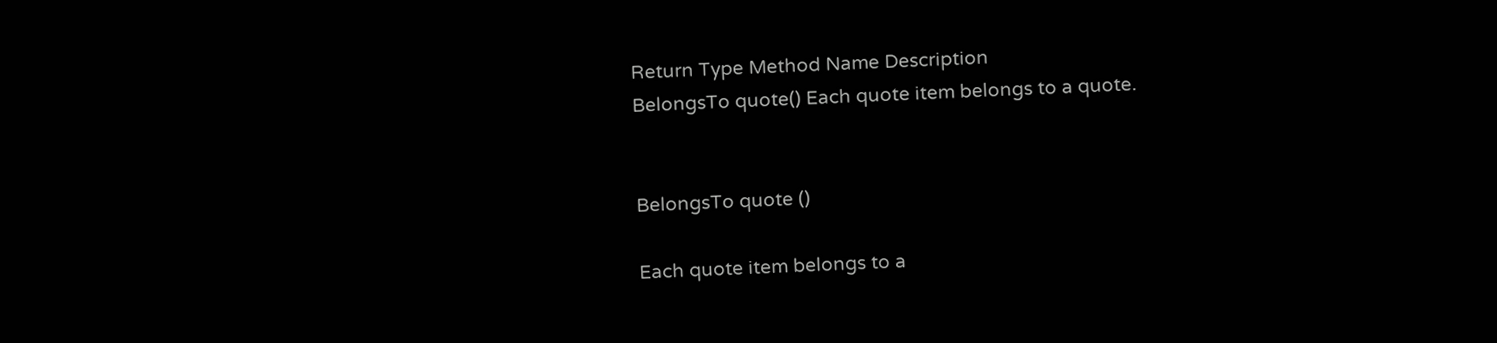Return Type Method Name Description
BelongsTo quote() Each quote item belongs to a quote.


BelongsTo quote ()

Each quote item belongs to a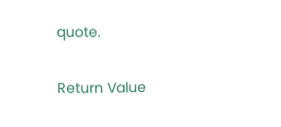quote.

Return Value